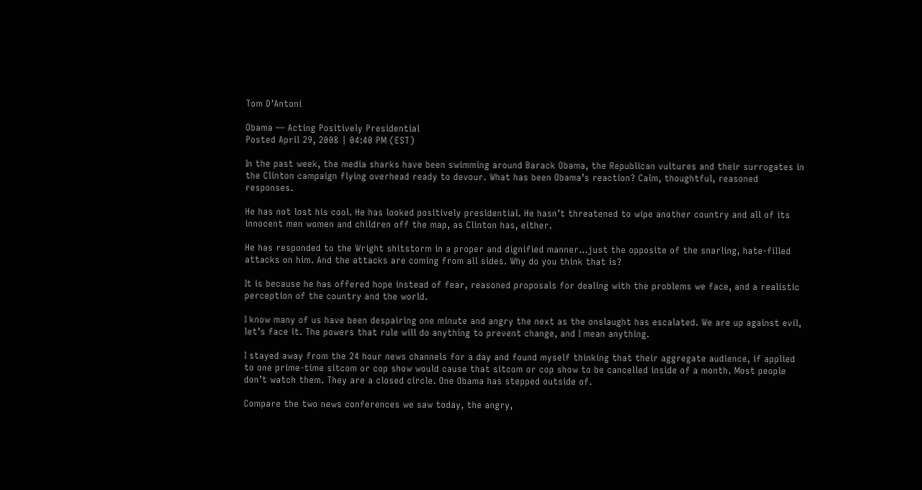Tom D’Antoni

Obama — Acting Positively Presidential
Posted April 29, 2008 | 04:40 PM (EST)

In the past week, the media sharks have been swimming around Barack Obama, the Republican vultures and their surrogates in the Clinton campaign flying overhead ready to devour. What has been Obama’s reaction? Calm, thoughtful, reasoned responses.

He has not lost his cool. He has looked positively presidential. He hasn’t threatened to wipe another country and all of its innocent men women and children off the map, as Clinton has, either.

He has responded to the Wright shitstorm in a proper and dignified manner…just the opposite of the snarling, hate-filled attacks on him. And the attacks are coming from all sides. Why do you think that is?

It is because he has offered hope instead of fear, reasoned proposals for dealing with the problems we face, and a realistic perception of the country and the world.

I know many of us have been despairing one minute and angry the next as the onslaught has escalated. We are up against evil, let’s face it. The powers that rule will do anything to prevent change, and I mean anything.

I stayed away from the 24 hour news channels for a day and found myself thinking that their aggregate audience, if applied to one prime-time sitcom or cop show would cause that sitcom or cop show to be cancelled inside of a month. Most people don’t watch them. They are a closed circle. One Obama has stepped outside of.

Compare the two news conferences we saw today, the angry,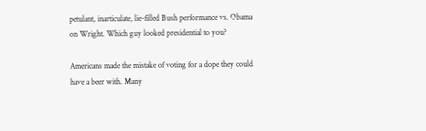petulant, inarticulate, lie-filled Bush performance vs. Obama on Wright. Which guy looked presidential to you?

Americans made the mistake of voting for a dope they could have a beer with. Many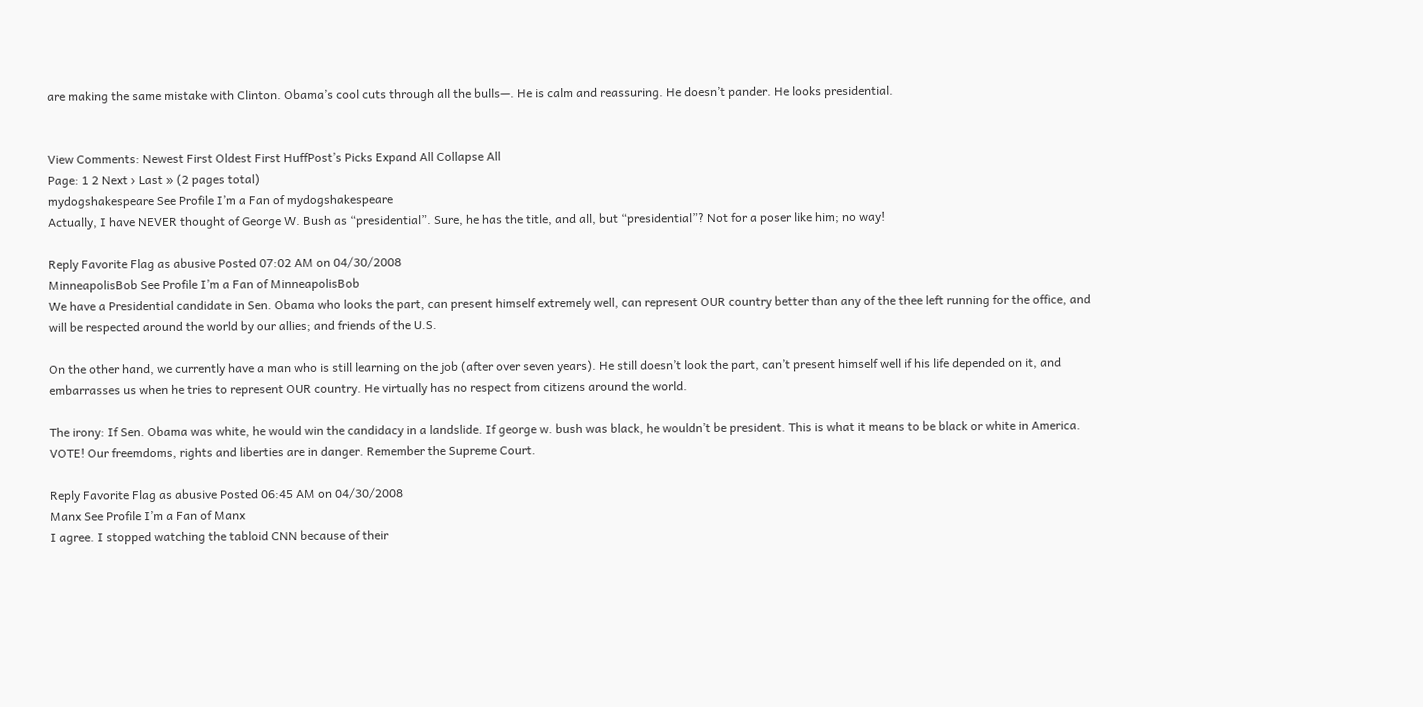are making the same mistake with Clinton. Obama’s cool cuts through all the bulls—. He is calm and reassuring. He doesn’t pander. He looks presidential.


View Comments: Newest First Oldest First HuffPost’s Picks Expand All Collapse All
Page: 1 2 Next › Last » (2 pages total)
mydogshakespeare See Profile I’m a Fan of mydogshakespeare
Actually, I have NEVER thought of George W. Bush as “presidential”. Sure, he has the title, and all, but “presidential”? Not for a poser like him; no way!

Reply Favorite Flag as abusive Posted 07:02 AM on 04/30/2008
MinneapolisBob See Profile I’m a Fan of MinneapolisBob
We have a Presidential candidate in Sen. Obama who looks the part, can present himself extremely well, can represent OUR country better than any of the thee left running for the office, and will be respected around the world by our allies; and friends of the U.S.

On the other hand, we currently have a man who is still learning on the job (after over seven years). He still doesn’t look the part, can’t present himself well if his life depended on it, and embarrasses us when he tries to represent OUR country. He virtually has no respect from citizens around the world.

The irony: If Sen. Obama was white, he would win the candidacy in a landslide. If george w. bush was black, he wouldn’t be president. This is what it means to be black or white in America.
VOTE! Our freemdoms, rights and liberties are in danger. Remember the Supreme Court.

Reply Favorite Flag as abusive Posted 06:45 AM on 04/30/2008
Manx See Profile I’m a Fan of Manx
I agree. I stopped watching the tabloid CNN because of their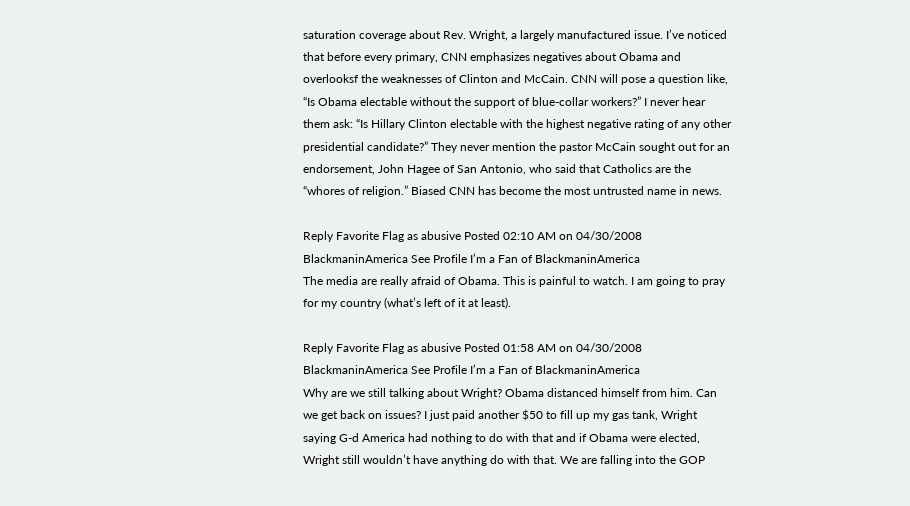saturation coverage about Rev. Wright, a largely manufactured issue. I’ve noticed that before every primary, CNN emphasizes negatives about Obama and overlooksf the weaknesses of Clinton and McCain. CNN will pose a question like, “Is Obama electable without the support of blue-collar workers?” I never hear them ask: “Is Hillary Clinton electable with the highest negative rating of any other presidential candidate?” They never mention the pastor McCain sought out for an endorsement, John Hagee of San Antonio, who said that Catholics are the “whores of religion.” Biased CNN has become the most untrusted name in news.

Reply Favorite Flag as abusive Posted 02:10 AM on 04/30/2008
BlackmaninAmerica See Profile I’m a Fan of BlackmaninAmerica
The media are really afraid of Obama. This is painful to watch. I am going to pray for my country (what’s left of it at least).

Reply Favorite Flag as abusive Posted 01:58 AM on 04/30/2008
BlackmaninAmerica See Profile I’m a Fan of BlackmaninAmerica
Why are we still talking about Wright? Obama distanced himself from him. Can we get back on issues? I just paid another $50 to fill up my gas tank, Wright saying G-d America had nothing to do with that and if Obama were elected, Wright still wouldn’t have anything do with that. We are falling into the GOP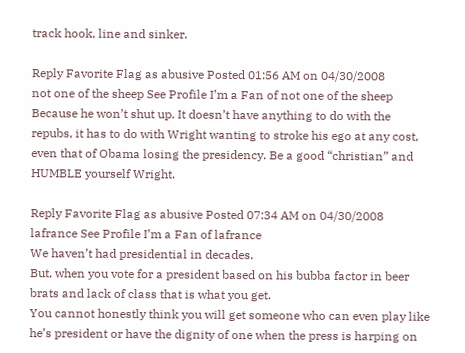track hook, line and sinker.

Reply Favorite Flag as abusive Posted 01:56 AM on 04/30/2008
not one of the sheep See Profile I’m a Fan of not one of the sheep
Because he won’t shut up. It doesn’t have anything to do with the repubs, it has to do with Wright wanting to stroke his ego at any cost, even that of Obama losing the presidency. Be a good “christian” and HUMBLE yourself Wright.

Reply Favorite Flag as abusive Posted 07:34 AM on 04/30/2008
lafrance See Profile I’m a Fan of lafrance
We haven’t had presidential in decades.
But, when you vote for a president based on his bubba factor in beer brats and lack of class that is what you get.
You cannot honestly think you will get someone who can even play like he’s president or have the dignity of one when the press is harping on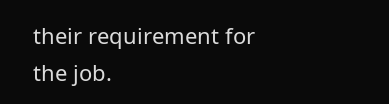their requirement for the job.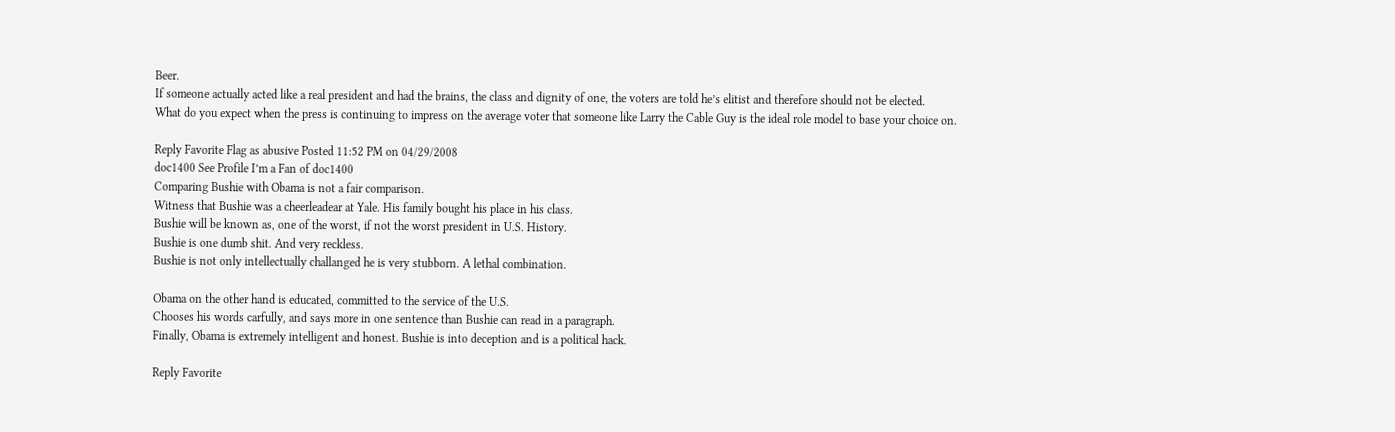Beer.
If someone actually acted like a real president and had the brains, the class and dignity of one, the voters are told he’s elitist and therefore should not be elected.
What do you expect when the press is continuing to impress on the average voter that someone like Larry the Cable Guy is the ideal role model to base your choice on.

Reply Favorite Flag as abusive Posted 11:52 PM on 04/29/2008
doc1400 See Profile I’m a Fan of doc1400
Comparing Bushie with Obama is not a fair comparison.
Witness that Bushie was a cheerleadear at Yale. His family bought his place in his class.
Bushie will be known as, one of the worst, if not the worst president in U.S. History.
Bushie is one dumb shit. And very reckless.
Bushie is not only intellectually challanged he is very stubborn. A lethal combination.

Obama on the other hand is educated, committed to the service of the U.S.
Chooses his words carfully, and says more in one sentence than Bushie can read in a paragraph.
Finally, Obama is extremely intelligent and honest. Bushie is into deception and is a political hack.

Reply Favorite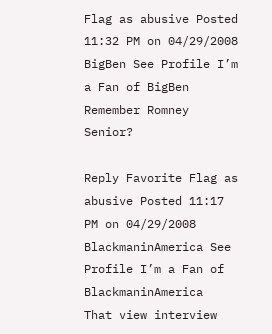Flag as abusive Posted 11:32 PM on 04/29/2008
BigBen See Profile I’m a Fan of BigBen
Remember Romney Senior?

Reply Favorite Flag as abusive Posted 11:17 PM on 04/29/2008
BlackmaninAmerica See Profile I’m a Fan of BlackmaninAmerica
That view interview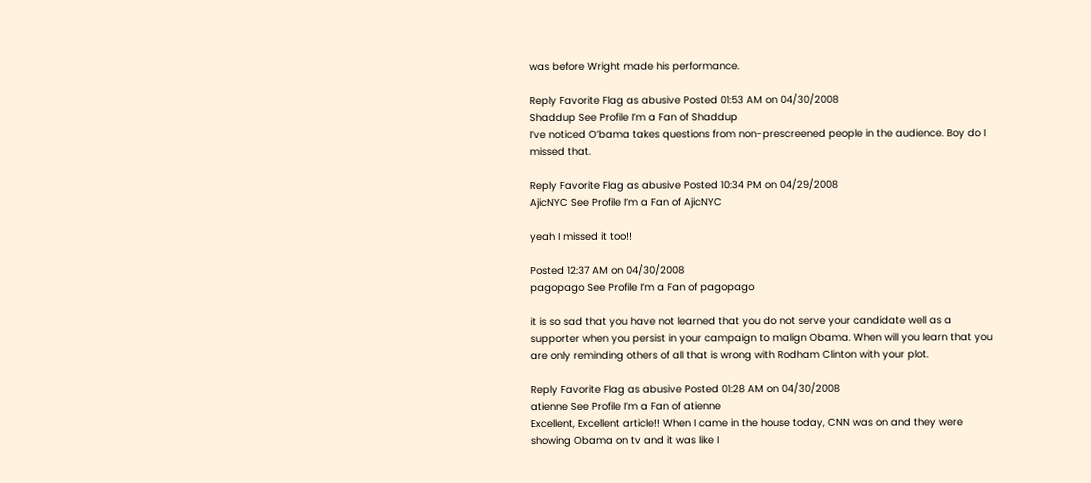was before Wright made his performance.

Reply Favorite Flag as abusive Posted 01:53 AM on 04/30/2008
Shaddup See Profile I’m a Fan of Shaddup
I’ve noticed O’bama takes questions from non-prescreened people in the audience. Boy do I missed that.

Reply Favorite Flag as abusive Posted 10:34 PM on 04/29/2008
AjicNYC See Profile I’m a Fan of AjicNYC

yeah I missed it too!!

Posted 12:37 AM on 04/30/2008
pagopago See Profile I’m a Fan of pagopago

it is so sad that you have not learned that you do not serve your candidate well as a supporter when you persist in your campaign to malign Obama. When will you learn that you are only reminding others of all that is wrong with Rodham Clinton with your plot.

Reply Favorite Flag as abusive Posted 01:28 AM on 04/30/2008
atienne See Profile I’m a Fan of atienne
Excellent, Excellent article!! When I came in the house today, CNN was on and they were showing Obama on tv and it was like I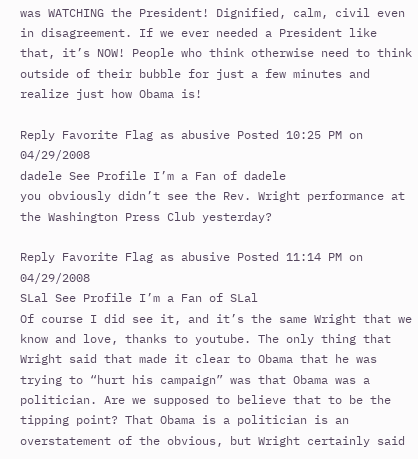was WATCHING the President! Dignified, calm, civil even in disagreement. If we ever needed a President like that, it’s NOW! People who think otherwise need to think outside of their bubble for just a few minutes and realize just how Obama is!

Reply Favorite Flag as abusive Posted 10:25 PM on 04/29/2008
dadele See Profile I’m a Fan of dadele
you obviously didn’t see the Rev. Wright performance at the Washington Press Club yesterday?

Reply Favorite Flag as abusive Posted 11:14 PM on 04/29/2008
SLal See Profile I’m a Fan of SLal
Of course I did see it, and it’s the same Wright that we know and love, thanks to youtube. The only thing that Wright said that made it clear to Obama that he was trying to “hurt his campaign” was that Obama was a politician. Are we supposed to believe that to be the tipping point? That Obama is a politician is an overstatement of the obvious, but Wright certainly said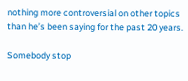nothing more controversial on other topics than he’s been saying for the past 20 years.

Somebody stop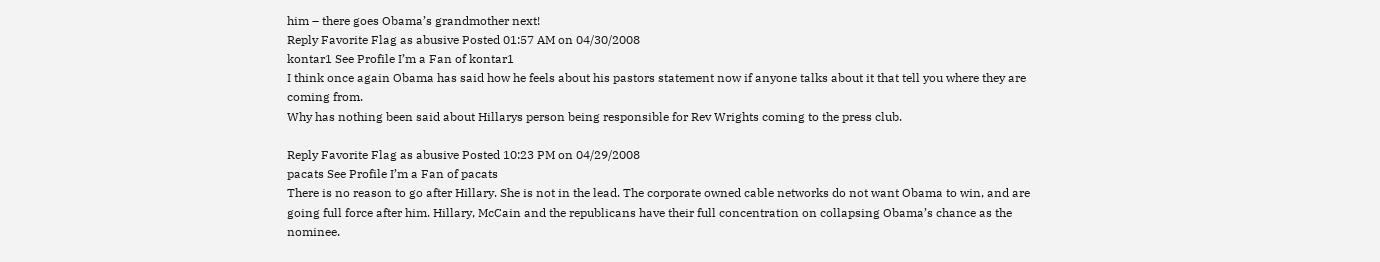him – there goes Obama’s grandmother next!
Reply Favorite Flag as abusive Posted 01:57 AM on 04/30/2008
kontar1 See Profile I’m a Fan of kontar1
I think once again Obama has said how he feels about his pastors statement now if anyone talks about it that tell you where they are coming from.
Why has nothing been said about Hillarys person being responsible for Rev Wrights coming to the press club.

Reply Favorite Flag as abusive Posted 10:23 PM on 04/29/2008
pacats See Profile I’m a Fan of pacats
There is no reason to go after Hillary. She is not in the lead. The corporate owned cable networks do not want Obama to win, and are going full force after him. Hillary, McCain and the republicans have their full concentration on collapsing Obama’s chance as the nominee.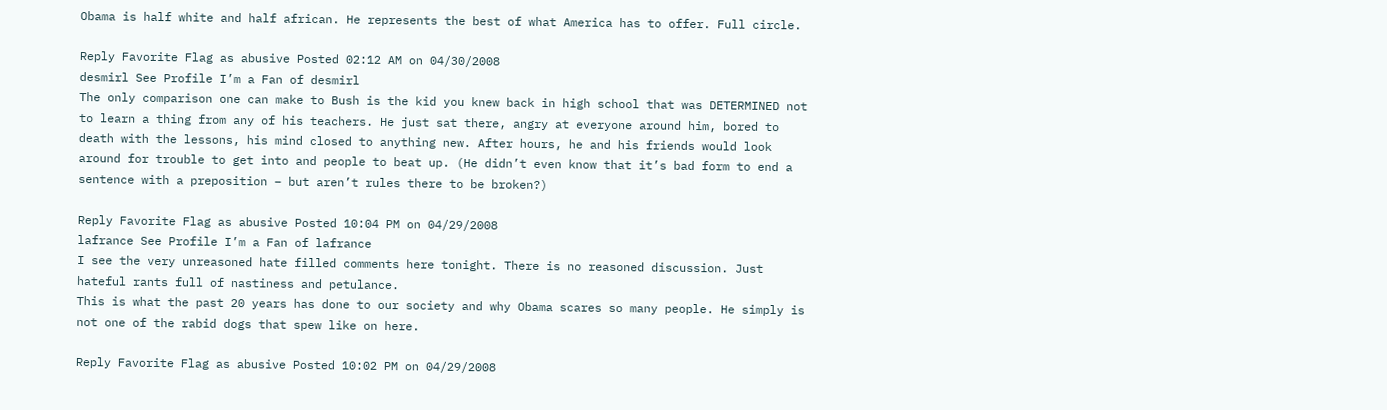Obama is half white and half african. He represents the best of what America has to offer. Full circle.

Reply Favorite Flag as abusive Posted 02:12 AM on 04/30/2008
desmirl See Profile I’m a Fan of desmirl
The only comparison one can make to Bush is the kid you knew back in high school that was DETERMINED not to learn a thing from any of his teachers. He just sat there, angry at everyone around him, bored to death with the lessons, his mind closed to anything new. After hours, he and his friends would look around for trouble to get into and people to beat up. (He didn’t even know that it’s bad form to end a sentence with a preposition – but aren’t rules there to be broken?)

Reply Favorite Flag as abusive Posted 10:04 PM on 04/29/2008
lafrance See Profile I’m a Fan of lafrance
I see the very unreasoned hate filled comments here tonight. There is no reasoned discussion. Just hateful rants full of nastiness and petulance.
This is what the past 20 years has done to our society and why Obama scares so many people. He simply is not one of the rabid dogs that spew like on here.

Reply Favorite Flag as abusive Posted 10:02 PM on 04/29/2008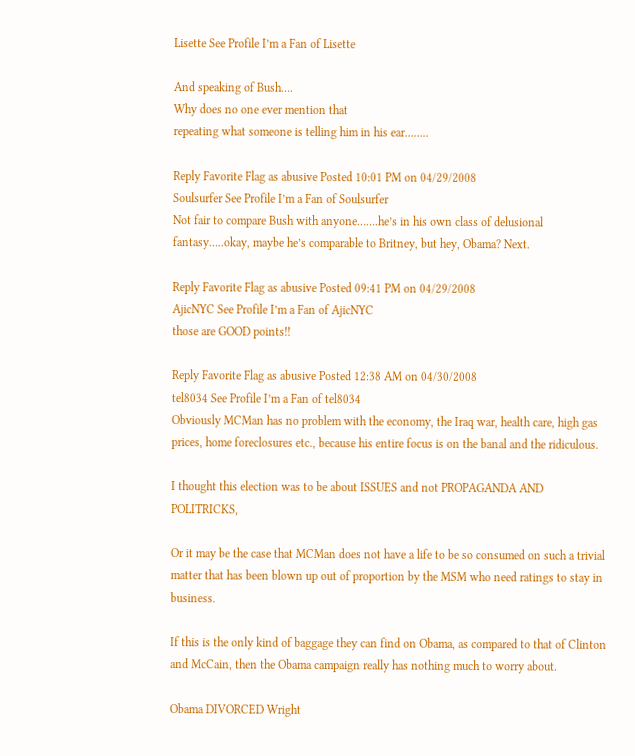Lisette See Profile I’m a Fan of Lisette

And speaking of Bush….
Why does no one ever mention that
repeating what someone is telling him in his ear……..

Reply Favorite Flag as abusive Posted 10:01 PM on 04/29/2008
Soulsurfer See Profile I’m a Fan of Soulsurfer
Not fair to compare Bush with anyone…….he’s in his own class of delusional fantasy…..okay, maybe he’s comparable to Britney, but hey, Obama? Next.

Reply Favorite Flag as abusive Posted 09:41 PM on 04/29/2008
AjicNYC See Profile I’m a Fan of AjicNYC
those are GOOD points!!

Reply Favorite Flag as abusive Posted 12:38 AM on 04/30/2008
tel8034 See Profile I’m a Fan of tel8034
Obviously MCMan has no problem with the economy, the Iraq war, health care, high gas prices, home foreclosures etc., because his entire focus is on the banal and the ridiculous.

I thought this election was to be about ISSUES and not PROPAGANDA AND POLITRICKS,

Or it may be the case that MCMan does not have a life to be so consumed on such a trivial matter that has been blown up out of proportion by the MSM who need ratings to stay in business.

If this is the only kind of baggage they can find on Obama, as compared to that of Clinton and McCain, then the Obama campaign really has nothing much to worry about.

Obama DIVORCED Wright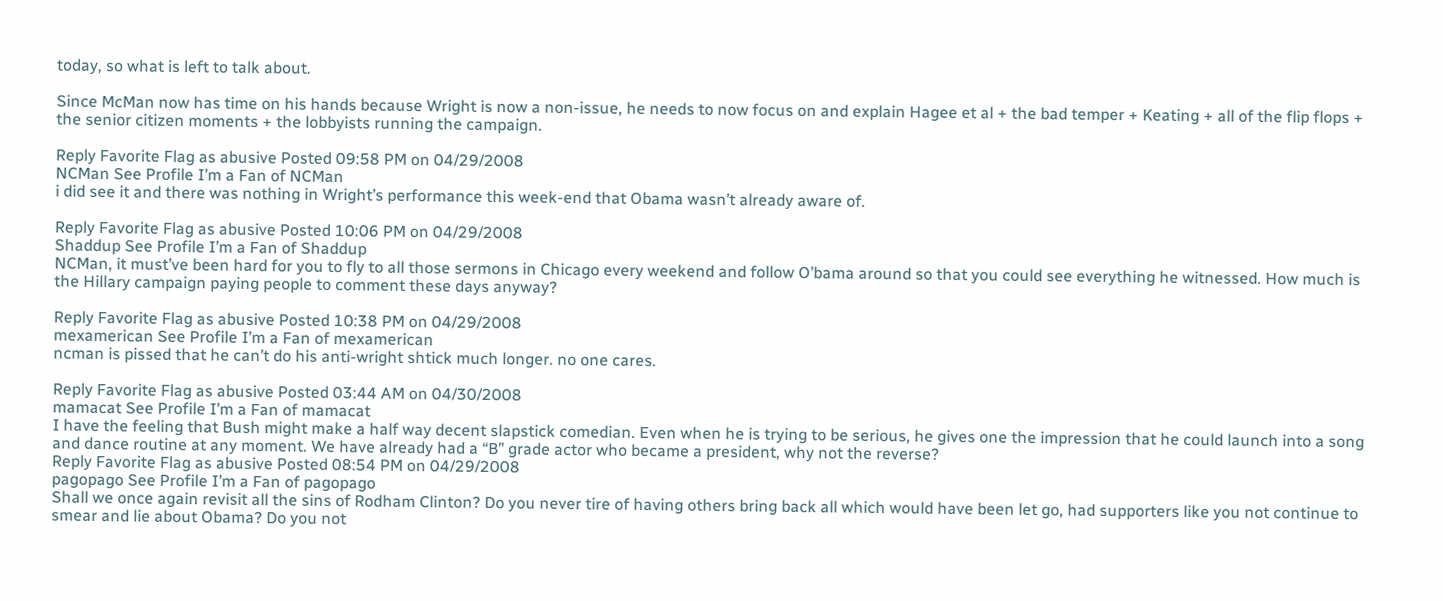today, so what is left to talk about.

Since McMan now has time on his hands because Wright is now a non-issue, he needs to now focus on and explain Hagee et al + the bad temper + Keating + all of the flip flops + the senior citizen moments + the lobbyists running the campaign.

Reply Favorite Flag as abusive Posted 09:58 PM on 04/29/2008
NCMan See Profile I’m a Fan of NCMan
i did see it and there was nothing in Wright’s performance this week-end that Obama wasn’t already aware of.

Reply Favorite Flag as abusive Posted 10:06 PM on 04/29/2008
Shaddup See Profile I’m a Fan of Shaddup
NCMan, it must’ve been hard for you to fly to all those sermons in Chicago every weekend and follow O’bama around so that you could see everything he witnessed. How much is the Hillary campaign paying people to comment these days anyway?

Reply Favorite Flag as abusive Posted 10:38 PM on 04/29/2008
mexamerican See Profile I’m a Fan of mexamerican
ncman is pissed that he can’t do his anti-wright shtick much longer. no one cares.

Reply Favorite Flag as abusive Posted 03:44 AM on 04/30/2008
mamacat See Profile I’m a Fan of mamacat
I have the feeling that Bush might make a half way decent slapstick comedian. Even when he is trying to be serious, he gives one the impression that he could launch into a song and dance routine at any moment. We have already had a “B” grade actor who became a president, why not the reverse?
Reply Favorite Flag as abusive Posted 08:54 PM on 04/29/2008
pagopago See Profile I’m a Fan of pagopago
Shall we once again revisit all the sins of Rodham Clinton? Do you never tire of having others bring back all which would have been let go, had supporters like you not continue to smear and lie about Obama? Do you not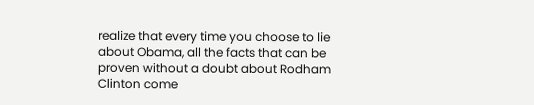realize that every time you choose to lie about Obama, all the facts that can be proven without a doubt about Rodham Clinton come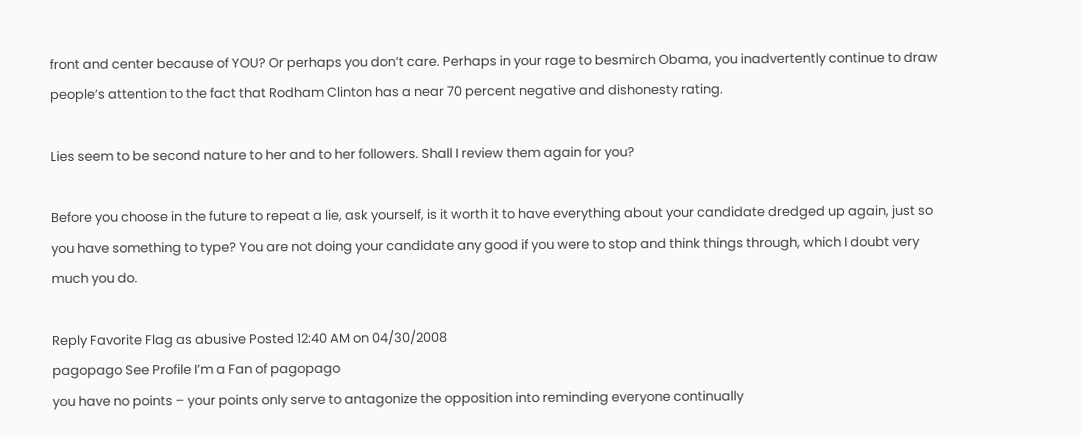front and center because of YOU? Or perhaps you don’t care. Perhaps in your rage to besmirch Obama, you inadvertently continue to draw people’s attention to the fact that Rodham Clinton has a near 70 percent negative and dishonesty rating.

Lies seem to be second nature to her and to her followers. Shall I review them again for you?

Before you choose in the future to repeat a lie, ask yourself, is it worth it to have everything about your candidate dredged up again, just so you have something to type? You are not doing your candidate any good if you were to stop and think things through, which I doubt very much you do.

Reply Favorite Flag as abusive Posted 12:40 AM on 04/30/2008
pagopago See Profile I’m a Fan of pagopago
you have no points – your points only serve to antagonize the opposition into reminding everyone continually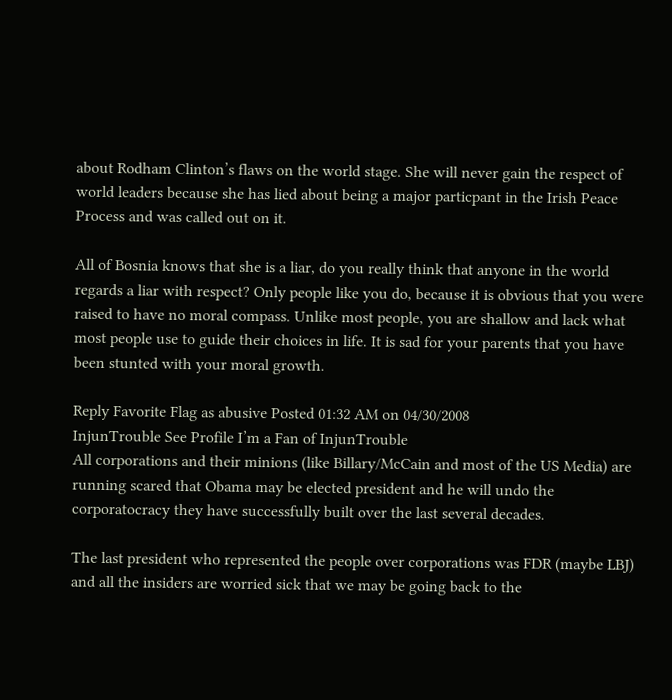about Rodham Clinton’s flaws on the world stage. She will never gain the respect of world leaders because she has lied about being a major particpant in the Irish Peace Process and was called out on it.

All of Bosnia knows that she is a liar, do you really think that anyone in the world regards a liar with respect? Only people like you do, because it is obvious that you were raised to have no moral compass. Unlike most people, you are shallow and lack what most people use to guide their choices in life. It is sad for your parents that you have been stunted with your moral growth.

Reply Favorite Flag as abusive Posted 01:32 AM on 04/30/2008
InjunTrouble See Profile I’m a Fan of InjunTrouble
All corporations and their minions (like Billary/McCain and most of the US Media) are running scared that Obama may be elected president and he will undo the corporatocracy they have successfully built over the last several decades.

The last president who represented the people over corporations was FDR (maybe LBJ) and all the insiders are worried sick that we may be going back to the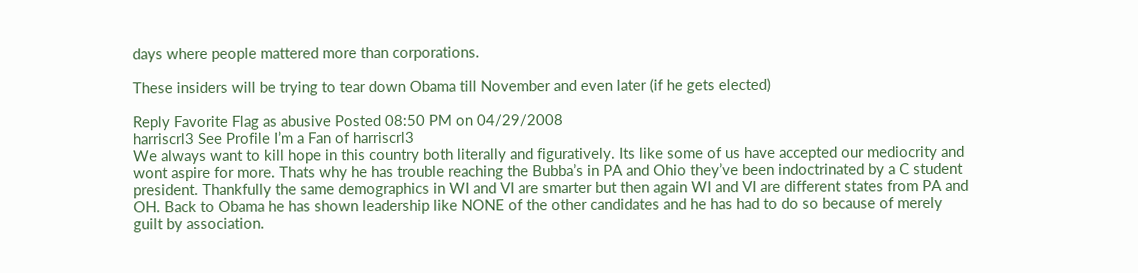days where people mattered more than corporations.

These insiders will be trying to tear down Obama till November and even later (if he gets elected)

Reply Favorite Flag as abusive Posted 08:50 PM on 04/29/2008
harriscrl3 See Profile I’m a Fan of harriscrl3
We always want to kill hope in this country both literally and figuratively. Its like some of us have accepted our mediocrity and wont aspire for more. Thats why he has trouble reaching the Bubba’s in PA and Ohio they’ve been indoctrinated by a C student president. Thankfully the same demographics in WI and VI are smarter but then again WI and VI are different states from PA and OH. Back to Obama he has shown leadership like NONE of the other candidates and he has had to do so because of merely guilt by association.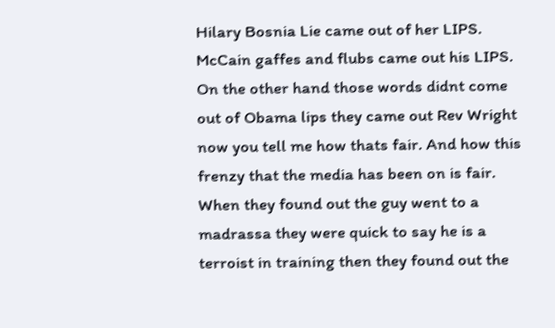Hilary Bosnia Lie came out of her LIPS. McCain gaffes and flubs came out his LIPS. On the other hand those words didnt come out of Obama lips they came out Rev Wright now you tell me how thats fair. And how this frenzy that the media has been on is fair. When they found out the guy went to a madrassa they were quick to say he is a terroist in training then they found out the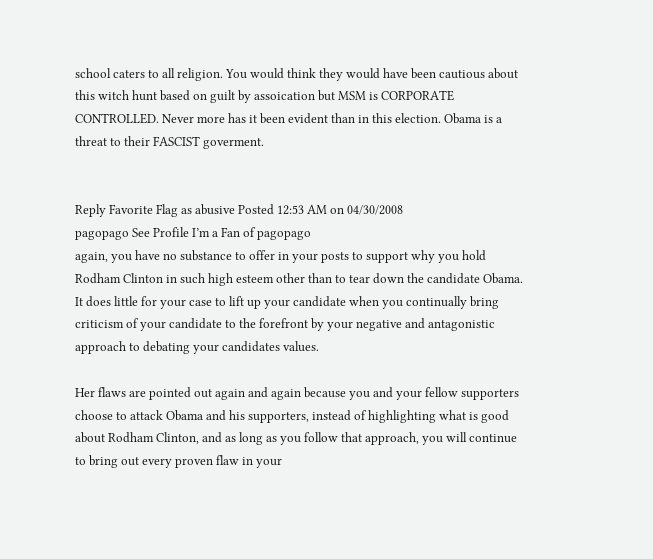school caters to all religion. You would think they would have been cautious about this witch hunt based on guilt by assoication but MSM is CORPORATE CONTROLLED. Never more has it been evident than in this election. Obama is a threat to their FASCIST goverment.


Reply Favorite Flag as abusive Posted 12:53 AM on 04/30/2008
pagopago See Profile I’m a Fan of pagopago
again, you have no substance to offer in your posts to support why you hold Rodham Clinton in such high esteem other than to tear down the candidate Obama. It does little for your case to lift up your candidate when you continually bring criticism of your candidate to the forefront by your negative and antagonistic approach to debating your candidates values.

Her flaws are pointed out again and again because you and your fellow supporters choose to attack Obama and his supporters, instead of highlighting what is good about Rodham Clinton, and as long as you follow that approach, you will continue to bring out every proven flaw in your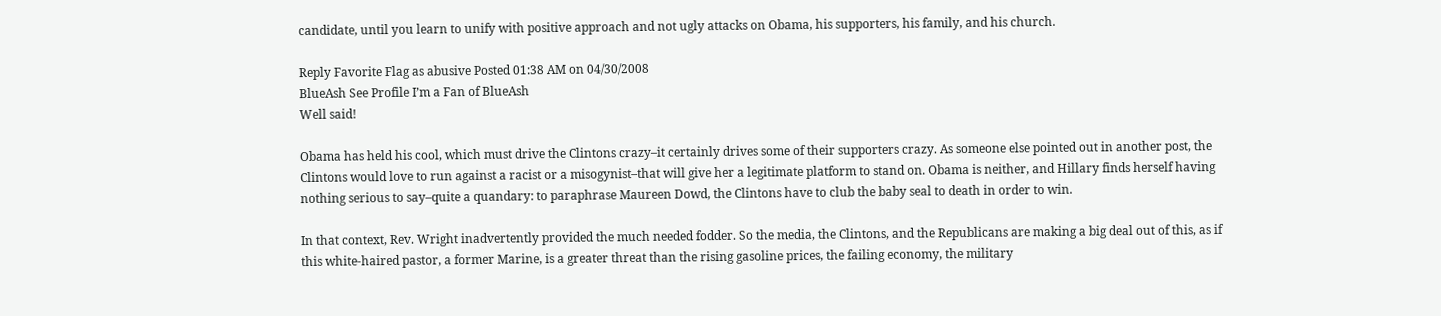candidate, until you learn to unify with positive approach and not ugly attacks on Obama, his supporters, his family, and his church.

Reply Favorite Flag as abusive Posted 01:38 AM on 04/30/2008
BlueAsh See Profile I’m a Fan of BlueAsh
Well said!

Obama has held his cool, which must drive the Clintons crazy–it certainly drives some of their supporters crazy. As someone else pointed out in another post, the Clintons would love to run against a racist or a misogynist–that will give her a legitimate platform to stand on. Obama is neither, and Hillary finds herself having nothing serious to say–quite a quandary: to paraphrase Maureen Dowd, the Clintons have to club the baby seal to death in order to win.

In that context, Rev. Wright inadvertently provided the much needed fodder. So the media, the Clintons, and the Republicans are making a big deal out of this, as if this white-haired pastor, a former Marine, is a greater threat than the rising gasoline prices, the failing economy, the military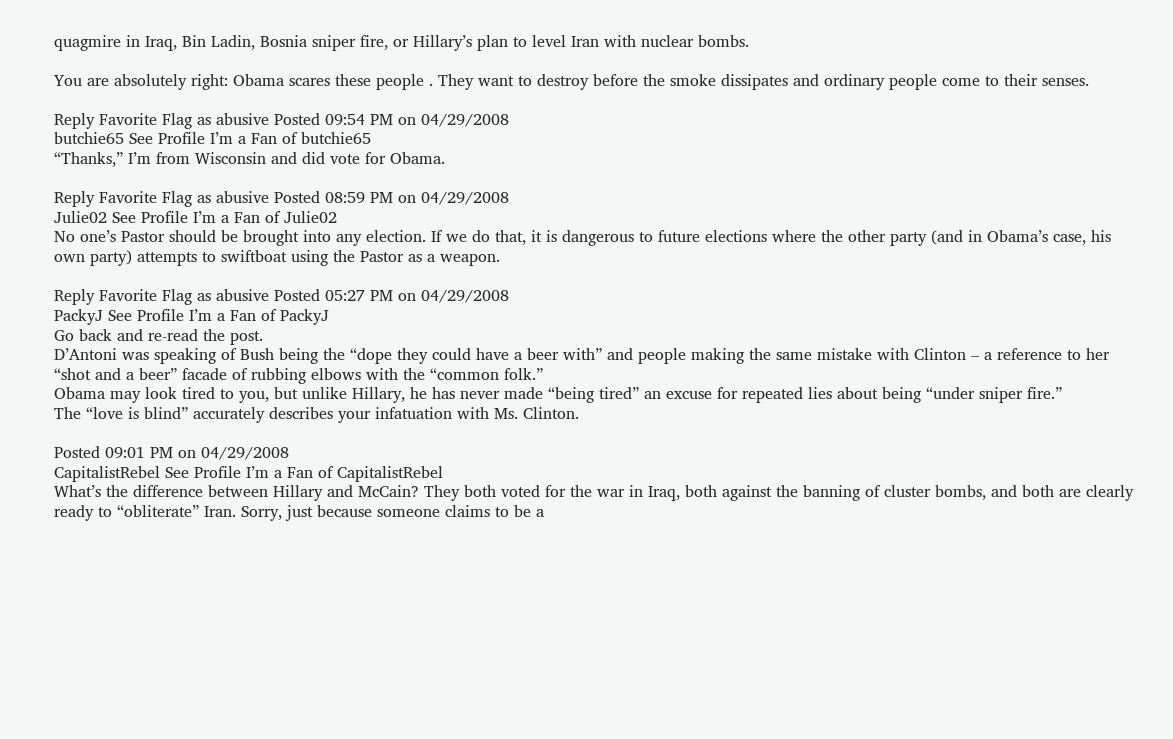quagmire in Iraq, Bin Ladin, Bosnia sniper fire, or Hillary’s plan to level Iran with nuclear bombs.

You are absolutely right: Obama scares these people . They want to destroy before the smoke dissipates and ordinary people come to their senses.

Reply Favorite Flag as abusive Posted 09:54 PM on 04/29/2008
butchie65 See Profile I’m a Fan of butchie65
“Thanks,” I’m from Wisconsin and did vote for Obama.

Reply Favorite Flag as abusive Posted 08:59 PM on 04/29/2008
Julie02 See Profile I’m a Fan of Julie02
No one’s Pastor should be brought into any election. If we do that, it is dangerous to future elections where the other party (and in Obama’s case, his own party) attempts to swiftboat using the Pastor as a weapon.

Reply Favorite Flag as abusive Posted 05:27 PM on 04/29/2008
PackyJ See Profile I’m a Fan of PackyJ
Go back and re-read the post.
D’Antoni was speaking of Bush being the “dope they could have a beer with” and people making the same mistake with Clinton – a reference to her “shot and a beer” facade of rubbing elbows with the “common folk.”
Obama may look tired to you, but unlike Hillary, he has never made “being tired” an excuse for repeated lies about being “under sniper fire.”
The “love is blind” accurately describes your infatuation with Ms. Clinton.

Posted 09:01 PM on 04/29/2008
CapitalistRebel See Profile I’m a Fan of CapitalistRebel
What’s the difference between Hillary and McCain? They both voted for the war in Iraq, both against the banning of cluster bombs, and both are clearly ready to “obliterate” Iran. Sorry, just because someone claims to be a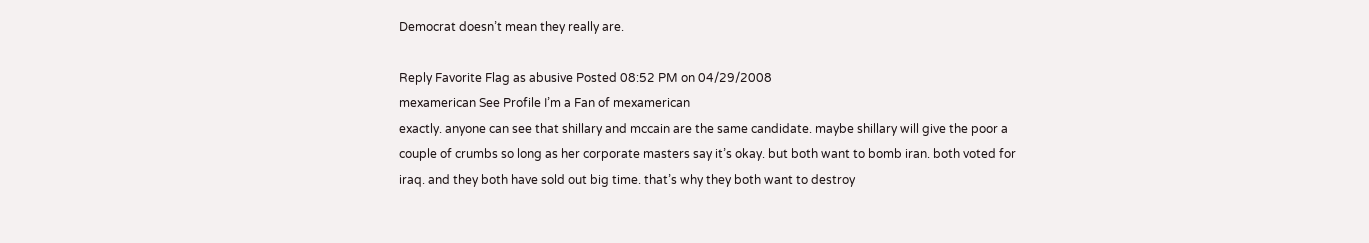Democrat doesn’t mean they really are.

Reply Favorite Flag as abusive Posted 08:52 PM on 04/29/2008
mexamerican See Profile I’m a Fan of mexamerican
exactly. anyone can see that shillary and mccain are the same candidate. maybe shillary will give the poor a couple of crumbs so long as her corporate masters say it’s okay. but both want to bomb iran. both voted for iraq. and they both have sold out big time. that’s why they both want to destroy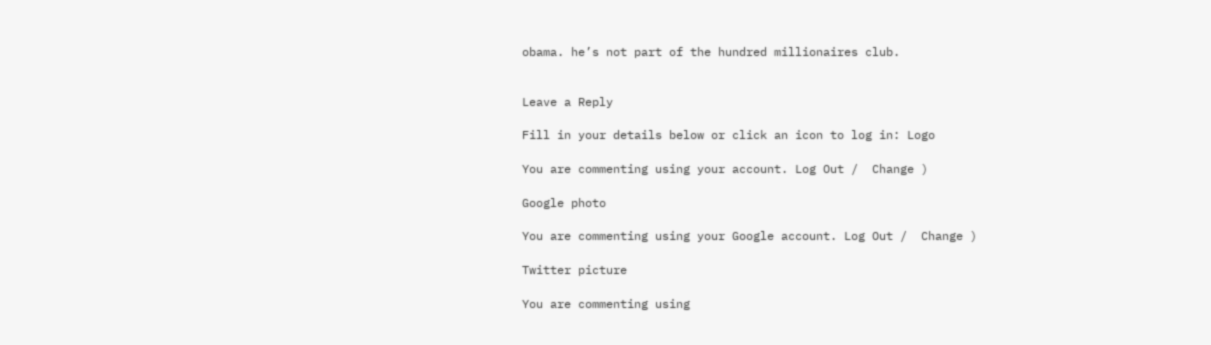obama. he’s not part of the hundred millionaires club.


Leave a Reply

Fill in your details below or click an icon to log in: Logo

You are commenting using your account. Log Out /  Change )

Google photo

You are commenting using your Google account. Log Out /  Change )

Twitter picture

You are commenting using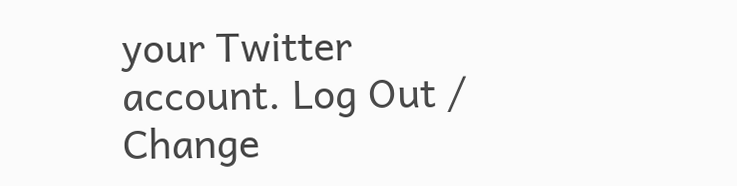your Twitter account. Log Out /  Change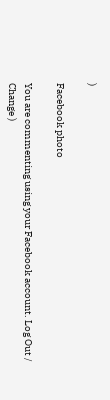)

Facebook photo

You are commenting using your Facebook account. Log Out /  Change )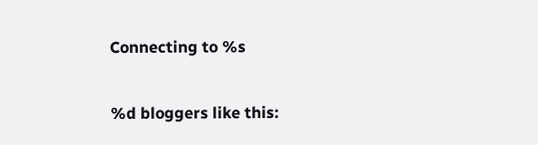Connecting to %s

%d bloggers like this: